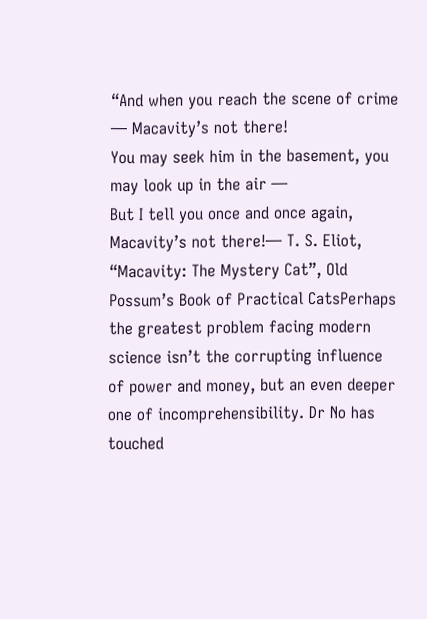“And when you reach the scene of crime — Macavity’s not there!
You may seek him in the basement, you may look up in the air —
But I tell you once and once again, Macavity’s not there!— T. S. Eliot, “Macavity: The Mystery Cat”, Old Possum’s Book of Practical CatsPerhaps the greatest problem facing modern science isn’t the corrupting influence of power and money, but an even deeper one of incomprehensibility. Dr No has touched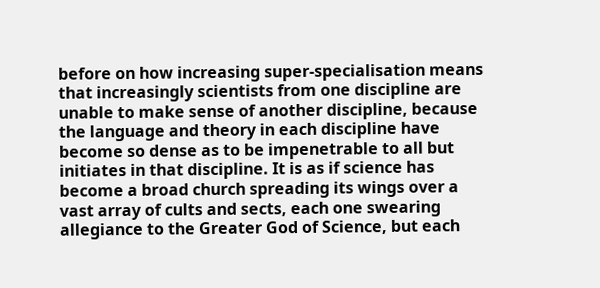before on how increasing super-specialisation means that increasingly scientists from one discipline are unable to make sense of another discipline, because the language and theory in each discipline have become so dense as to be impenetrable to all but initiates in that discipline. It is as if science has become a broad church spreading its wings over a vast array of cults and sects, each one swearing allegiance to the Greater God of Science, but each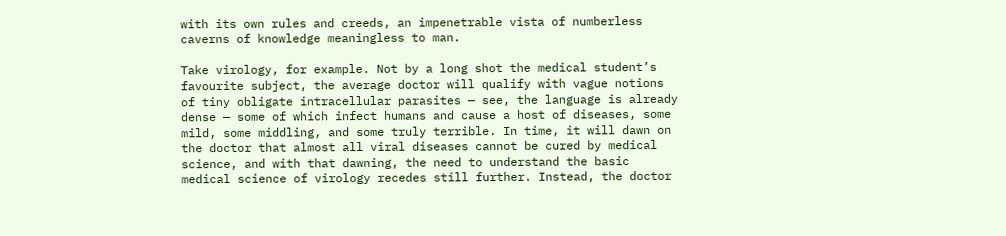with its own rules and creeds, an impenetrable vista of numberless caverns of knowledge meaningless to man.

Take virology, for example. Not by a long shot the medical student’s favourite subject, the average doctor will qualify with vague notions of tiny obligate intracellular parasites — see, the language is already dense — some of which infect humans and cause a host of diseases, some mild, some middling, and some truly terrible. In time, it will dawn on the doctor that almost all viral diseases cannot be cured by medical science, and with that dawning, the need to understand the basic medical science of virology recedes still further. Instead, the doctor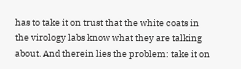has to take it on trust that the white coats in the virology labs know what they are talking about. And therein lies the problem: take it on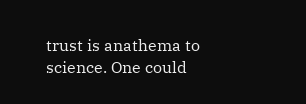trust is anathema to science. One could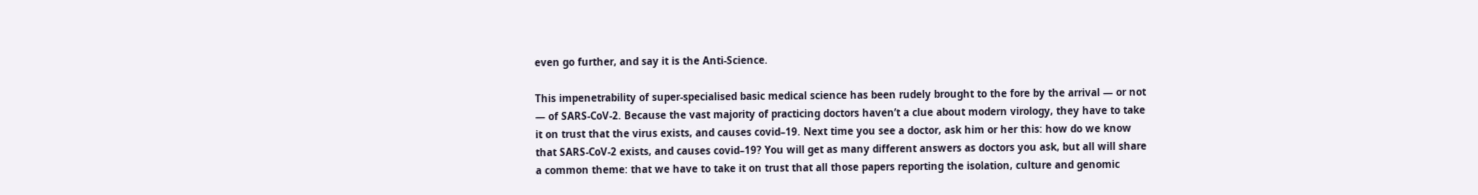even go further, and say it is the Anti-Science.

This impenetrability of super-specialised basic medical science has been rudely brought to the fore by the arrival — or not — of SARS-CoV-2. Because the vast majority of practicing doctors haven’t a clue about modern virology, they have to take it on trust that the virus exists, and causes covid–19. Next time you see a doctor, ask him or her this: how do we know that SARS-CoV-2 exists, and causes covid–19? You will get as many different answers as doctors you ask, but all will share a common theme: that we have to take it on trust that all those papers reporting the isolation, culture and genomic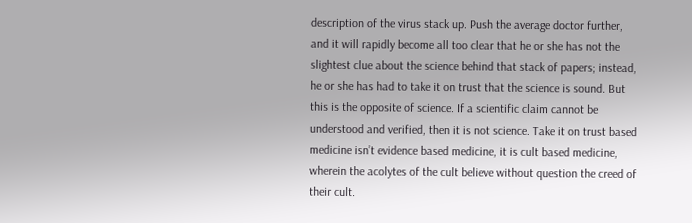description of the virus stack up. Push the average doctor further, and it will rapidly become all too clear that he or she has not the slightest clue about the science behind that stack of papers; instead, he or she has had to take it on trust that the science is sound. But this is the opposite of science. If a scientific claim cannot be understood and verified, then it is not science. Take it on trust based medicine isn’t evidence based medicine, it is cult based medicine, wherein the acolytes of the cult believe without question the creed of their cult.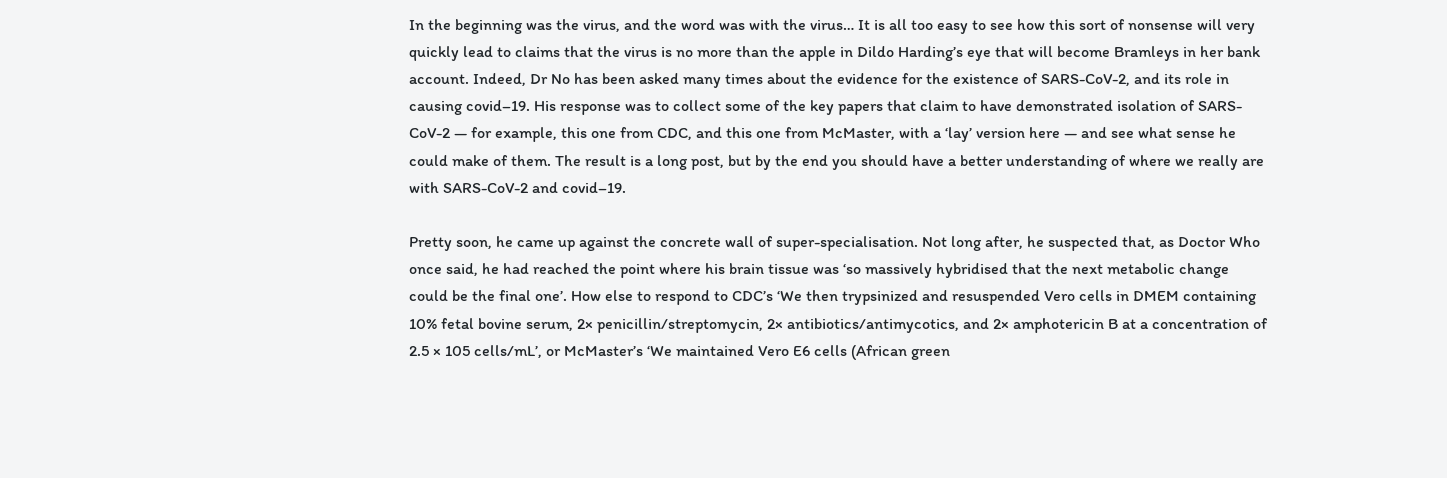In the beginning was the virus, and the word was with the virus… It is all too easy to see how this sort of nonsense will very quickly lead to claims that the virus is no more than the apple in Dildo Harding’s eye that will become Bramleys in her bank account. Indeed, Dr No has been asked many times about the evidence for the existence of SARS-CoV-2, and its role in causing covid–19. His response was to collect some of the key papers that claim to have demonstrated isolation of SARS-CoV-2 — for example, this one from CDC, and this one from McMaster, with a ‘lay’ version here — and see what sense he could make of them. The result is a long post, but by the end you should have a better understanding of where we really are with SARS-CoV-2 and covid–19.

Pretty soon, he came up against the concrete wall of super-specialisation. Not long after, he suspected that, as Doctor Who once said, he had reached the point where his brain tissue was ‘so massively hybridised that the next metabolic change could be the final one’. How else to respond to CDC’s ‘We then trypsinized and resuspended Vero cells in DMEM containing 10% fetal bovine serum, 2× penicillin/streptomycin, 2× antibiotics/antimycotics, and 2× amphotericin B at a concentration of 2.5 × 105 cells/mL’, or McMaster’s ‘We maintained Vero E6 cells (African green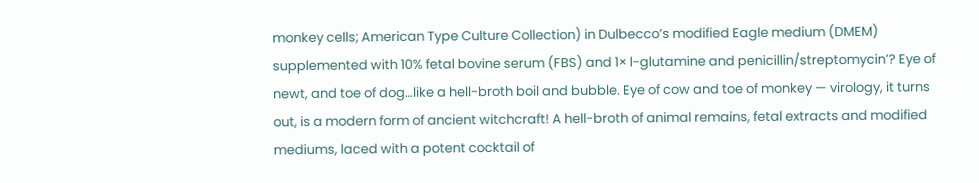monkey cells; American Type Culture Collection) in Dulbecco’s modified Eagle medium (DMEM) supplemented with 10% fetal bovine serum (FBS) and 1× l-glutamine and penicillin/streptomycin’? Eye of newt, and toe of dog…like a hell-broth boil and bubble. Eye of cow and toe of monkey — virology, it turns out, is a modern form of ancient witchcraft! A hell-broth of animal remains, fetal extracts and modified mediums, laced with a potent cocktail of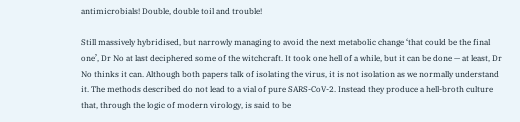antimicrobials! Double, double toil and trouble!

Still massively hybridised, but narrowly managing to avoid the next metabolic change ‘that could be the final one’, Dr No at last deciphered some of the witchcraft. It took one hell of a while, but it can be done — at least, Dr No thinks it can. Although both papers talk of isolating the virus, it is not isolation as we normally understand it. The methods described do not lead to a vial of pure SARS-CoV-2. Instead they produce a hell-broth culture that, through the logic of modern virology, is said to be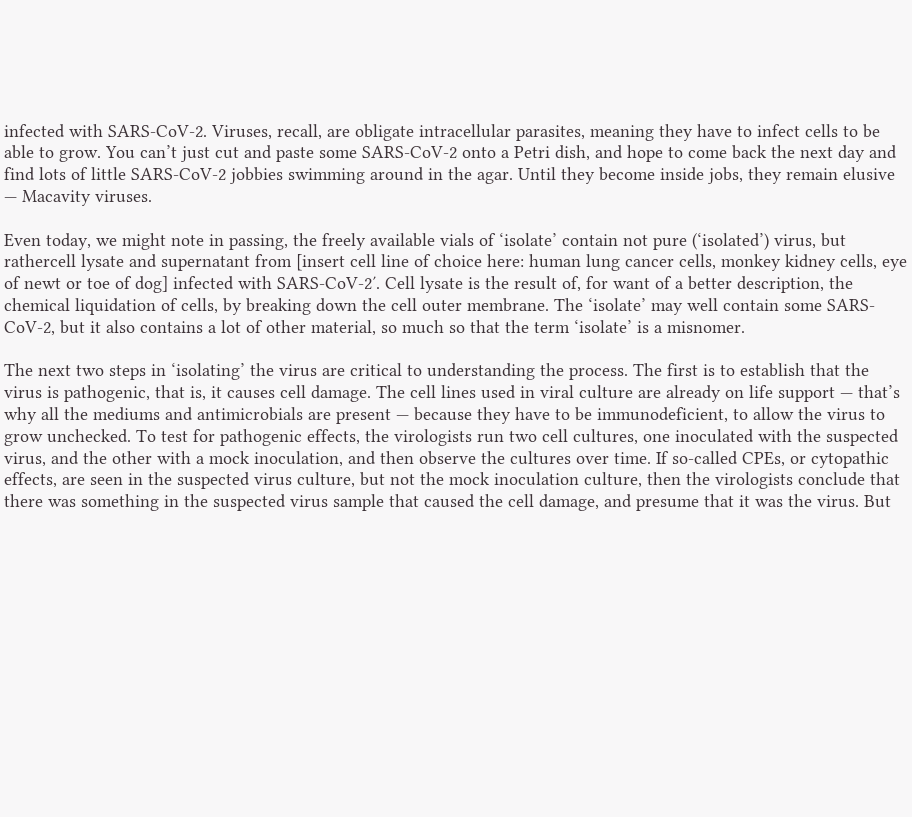infected with SARS-CoV-2. Viruses, recall, are obligate intracellular parasites, meaning they have to infect cells to be able to grow. You can’t just cut and paste some SARS-CoV-2 onto a Petri dish, and hope to come back the next day and find lots of little SARS-CoV-2 jobbies swimming around in the agar. Until they become inside jobs, they remain elusive — Macavity viruses.

Even today, we might note in passing, the freely available vials of ‘isolate’ contain not pure (‘isolated’) virus, but rathercell lysate and supernatant from [insert cell line of choice here: human lung cancer cells, monkey kidney cells, eye of newt or toe of dog] infected with SARS-CoV-2′. Cell lysate is the result of, for want of a better description, the chemical liquidation of cells, by breaking down the cell outer membrane. The ‘isolate’ may well contain some SARS-CoV-2, but it also contains a lot of other material, so much so that the term ‘isolate’ is a misnomer.

The next two steps in ‘isolating’ the virus are critical to understanding the process. The first is to establish that the virus is pathogenic, that is, it causes cell damage. The cell lines used in viral culture are already on life support — that’s why all the mediums and antimicrobials are present — because they have to be immunodeficient, to allow the virus to grow unchecked. To test for pathogenic effects, the virologists run two cell cultures, one inoculated with the suspected virus, and the other with a mock inoculation, and then observe the cultures over time. If so-called CPEs, or cytopathic effects, are seen in the suspected virus culture, but not the mock inoculation culture, then the virologists conclude that there was something in the suspected virus sample that caused the cell damage, and presume that it was the virus. But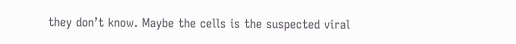they don’t know. Maybe the cells is the suspected viral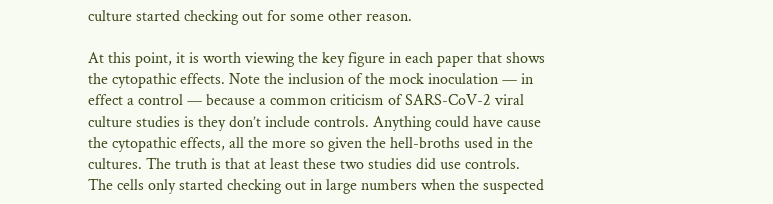culture started checking out for some other reason.

At this point, it is worth viewing the key figure in each paper that shows the cytopathic effects. Note the inclusion of the mock inoculation — in effect a control — because a common criticism of SARS-CoV-2 viral culture studies is they don’t include controls. Anything could have cause the cytopathic effects, all the more so given the hell-broths used in the cultures. The truth is that at least these two studies did use controls. The cells only started checking out in large numbers when the suspected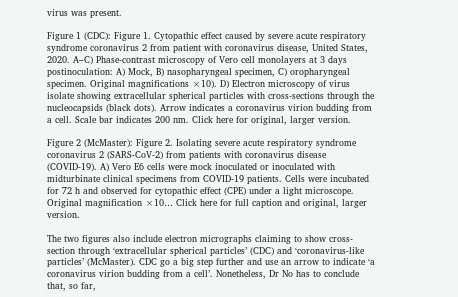virus was present.

Figure 1 (CDC): Figure 1. Cytopathic effect caused by severe acute respiratory syndrome coronavirus 2 from patient with coronavirus disease, United States, 2020. A–C) Phase-contrast microscopy of Vero cell monolayers at 3 days postinoculation: A) Mock, B) nasopharyngeal specimen, C) oropharyngeal specimen. Original magnifications ×10). D) Electron microscopy of virus isolate showing extracellular spherical particles with cross-sections through the nucleocapsids (black dots). Arrow indicates a coronavirus virion budding from a cell. Scale bar indicates 200 nm. Click here for original, larger version.

Figure 2 (McMaster): Figure 2. Isolating severe acute respiratory syndrome coronavirus 2 (SARS-CoV-2) from patients with coronavirus disease (COVID-19). A) Vero E6 cells were mock inoculated or inoculated with midturbinate clinical specimens from COVID-19 patients. Cells were incubated for 72 h and observed for cytopathic effect (CPE) under a light microscope. Original magnification ×10… Click here for full caption and original, larger version.

The two figures also include electron micrographs claiming to show cross-section through ‘extracellular spherical particles’ (CDC) and ‘coronavirus-like particles’ (McMaster). CDC go a big step further and use an arrow to indicate ‘a coronavirus virion budding from a cell’. Nonetheless, Dr No has to conclude that, so far,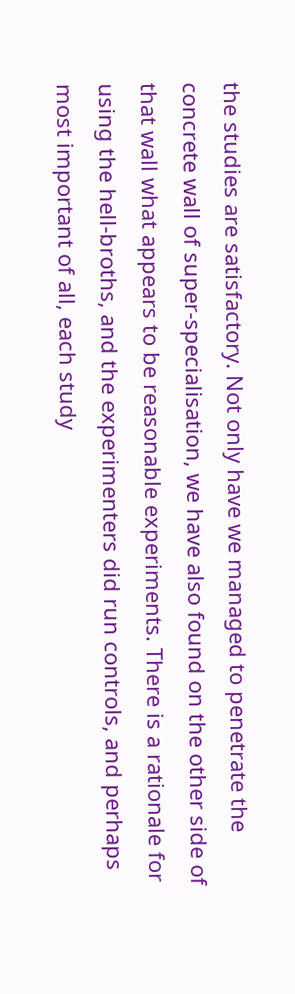the studies are satisfactory. Not only have we managed to penetrate the concrete wall of super-specialisation, we have also found on the other side of that wall what appears to be reasonable experiments. There is a rationale for using the hell-broths, and the experimenters did run controls, and perhaps most important of all, each study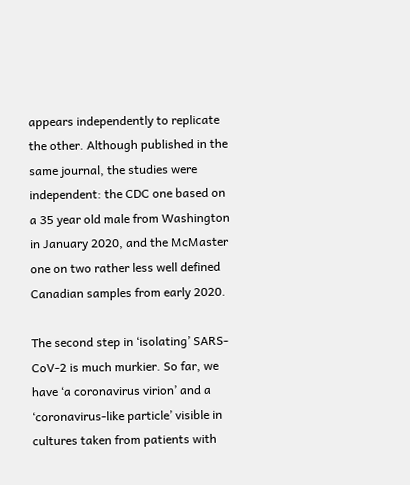appears independently to replicate the other. Although published in the same journal, the studies were independent: the CDC one based on a 35 year old male from Washington in January 2020, and the McMaster one on two rather less well defined Canadian samples from early 2020.

The second step in ‘isolating’ SARS-CoV-2 is much murkier. So far, we have ‘a coronavirus virion’ and a ‘coronavirus-like particle’ visible in cultures taken from patients with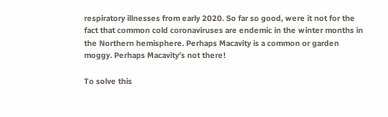respiratory illnesses from early 2020. So far so good, were it not for the fact that common cold coronaviruses are endemic in the winter months in the Northern hemisphere. Perhaps Macavity is a common or garden moggy. Perhaps Macavity’s not there!

To solve this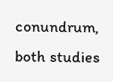conundrum, both studies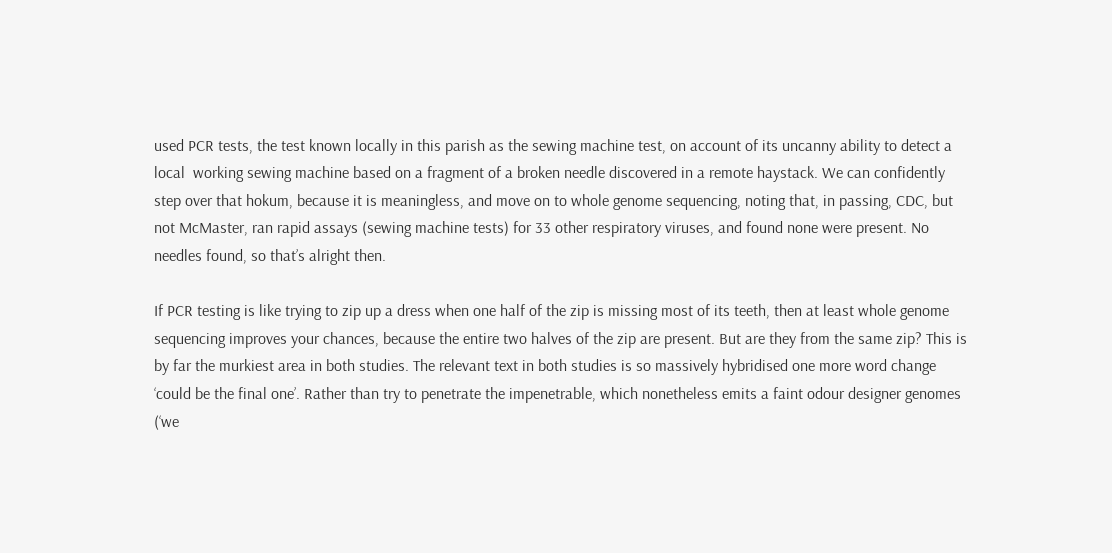used PCR tests, the test known locally in this parish as the sewing machine test, on account of its uncanny ability to detect a local  working sewing machine based on a fragment of a broken needle discovered in a remote haystack. We can confidently step over that hokum, because it is meaningless, and move on to whole genome sequencing, noting that, in passing, CDC, but not McMaster, ran rapid assays (sewing machine tests) for 33 other respiratory viruses, and found none were present. No needles found, so that’s alright then.

If PCR testing is like trying to zip up a dress when one half of the zip is missing most of its teeth, then at least whole genome sequencing improves your chances, because the entire two halves of the zip are present. But are they from the same zip? This is by far the murkiest area in both studies. The relevant text in both studies is so massively hybridised one more word change ‘could be the final one’. Rather than try to penetrate the impenetrable, which nonetheless emits a faint odour designer genomes (‘we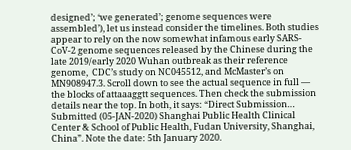designed’; ‘we generated’; genome sequences were assembled’), let us instead consider the timelines. Both studies appear to rely on the now somewhat infamous early SARS-CoV-2 genome sequences released by the Chinese during the late 2019/early 2020 Wuhan outbreak as their reference genome,  CDC’s study on NC045512, and McMaster’s on MN908947.3. Scroll down to see the actual sequence in full — the blocks of attaaaggtt sequences. Then check the submission details near the top. In both, it says: “Direct Submission… Submitted (05-JAN-2020) Shanghai Public Health Clinical Center & School of Public Health, Fudan University, Shanghai, China”. Note the date: 5th January 2020.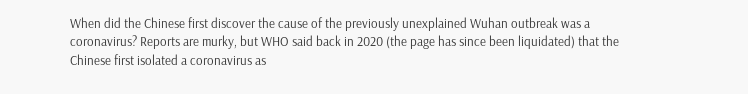When did the Chinese first discover the cause of the previously unexplained Wuhan outbreak was a coronavirus? Reports are murky, but WHO said back in 2020 (the page has since been liquidated) that the Chinese first isolated a coronavirus as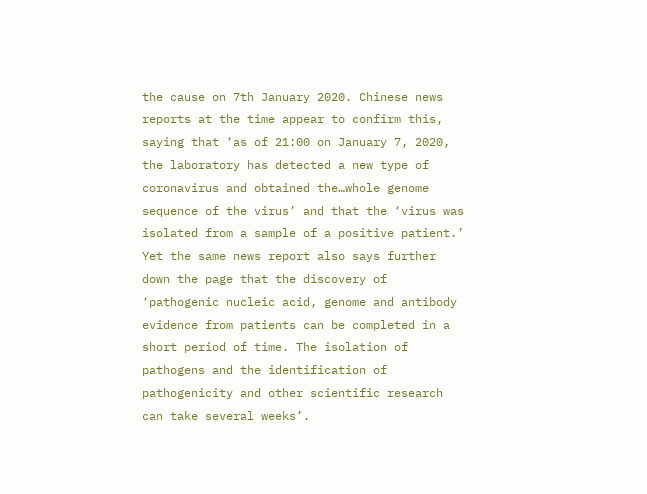the cause on 7th January 2020. Chinese news reports at the time appear to confirm this, saying that ‘as of 21:00 on January 7, 2020, the laboratory has detected a new type of coronavirus and obtained the…whole genome sequence of the virus’ and that the ‘virus was isolated from a sample of a positive patient.’ Yet the same news report also says further down the page that the discovery of  ‘pathogenic nucleic acid, genome and antibody evidence from patients can be completed in a short period of time. The isolation of pathogens and the identification of pathogenicity and other scientific research can take several weeks’.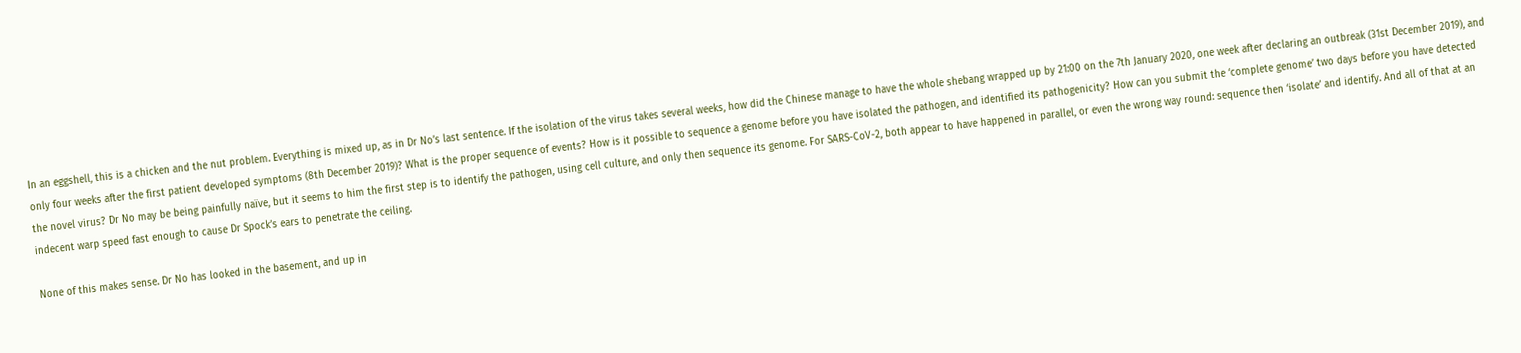In an eggshell, this is a chicken and the nut problem. Everything is mixed up, as in Dr No’s last sentence. If the isolation of the virus takes several weeks, how did the Chinese manage to have the whole shebang wrapped up by 21:00 on the 7th January 2020, one week after declaring an outbreak (31st December 2019), and only four weeks after the first patient developed symptoms (8th December 2019)? What is the proper sequence of events? How is it possible to sequence a genome before you have isolated the pathogen, and identified its pathogenicity? How can you submit the ‘complete genome’ two days before you have detected the novel virus? Dr No may be being painfully naïve, but it seems to him the first step is to identify the pathogen, using cell culture, and only then sequence its genome. For SARS-CoV-2, both appear to have happened in parallel, or even the wrong way round: sequence then ‘isolate’ and identify. And all of that at an indecent warp speed fast enough to cause Dr Spock’s ears to penetrate the ceiling.

None of this makes sense. Dr No has looked in the basement, and up in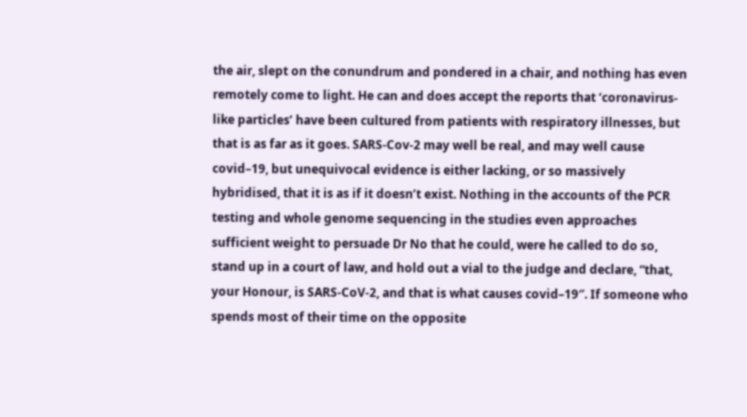the air, slept on the conundrum and pondered in a chair, and nothing has even remotely come to light. He can and does accept the reports that ‘coronavirus-like particles’ have been cultured from patients with respiratory illnesses, but that is as far as it goes. SARS-Cov-2 may well be real, and may well cause covid–19, but unequivocal evidence is either lacking, or so massively hybridised, that it is as if it doesn’t exist. Nothing in the accounts of the PCR testing and whole genome sequencing in the studies even approaches sufficient weight to persuade Dr No that he could, were he called to do so, stand up in a court of law, and hold out a vial to the judge and declare, “that, your Honour, is SARS-CoV-2, and that is what causes covid–19″. If someone who spends most of their time on the opposite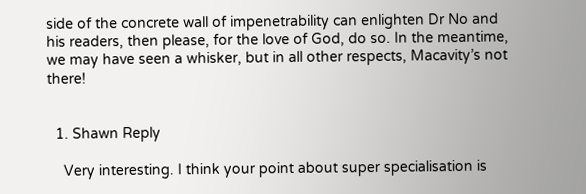side of the concrete wall of impenetrability can enlighten Dr No and his readers, then please, for the love of God, do so. In the meantime, we may have seen a whisker, but in all other respects, Macavity’s not there!


  1. Shawn Reply

    Very interesting. I think your point about super specialisation is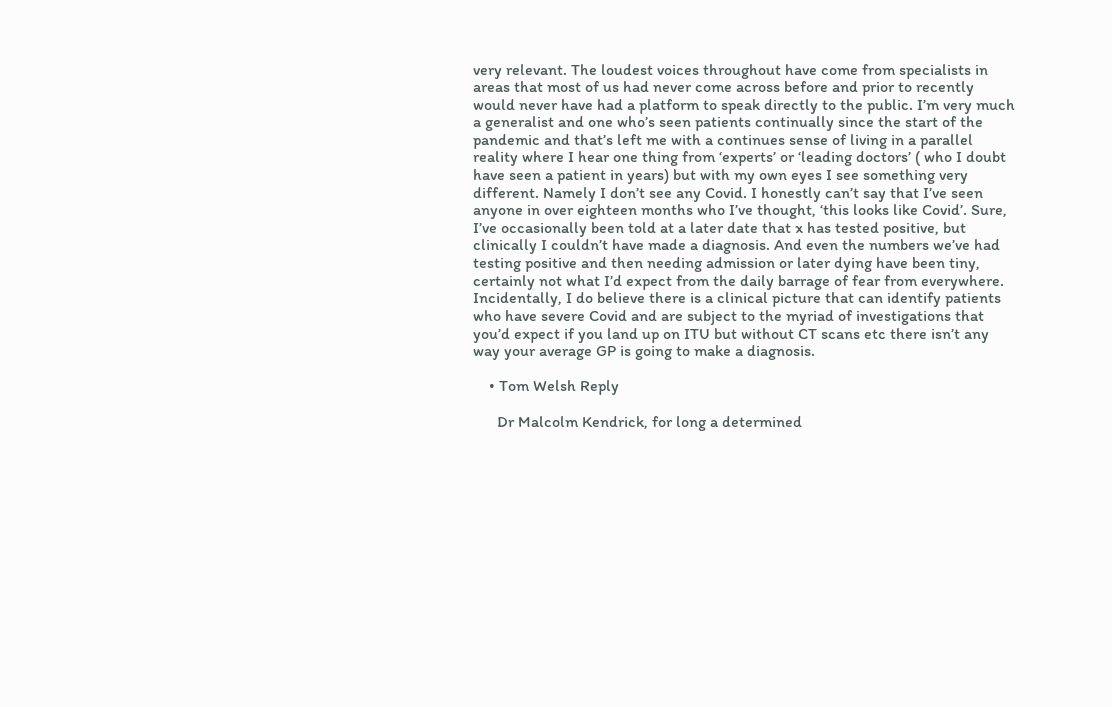very relevant. The loudest voices throughout have come from specialists in areas that most of us had never come across before and prior to recently would never have had a platform to speak directly to the public. I’m very much a generalist and one who’s seen patients continually since the start of the pandemic and that’s left me with a continues sense of living in a parallel reality where I hear one thing from ‘experts’ or ‘leading doctors’ ( who I doubt have seen a patient in years) but with my own eyes I see something very different. Namely I don’t see any Covid. I honestly can’t say that I’ve seen anyone in over eighteen months who I’ve thought, ‘this looks like Covid’. Sure, I’ve occasionally been told at a later date that x has tested positive, but clinically I couldn’t have made a diagnosis. And even the numbers we’ve had testing positive and then needing admission or later dying have been tiny, certainly not what I’d expect from the daily barrage of fear from everywhere. Incidentally, I do believe there is a clinical picture that can identify patients who have severe Covid and are subject to the myriad of investigations that you’d expect if you land up on ITU but without CT scans etc there isn’t any way your average GP is going to make a diagnosis.

    • Tom Welsh Reply

      Dr Malcolm Kendrick, for long a determined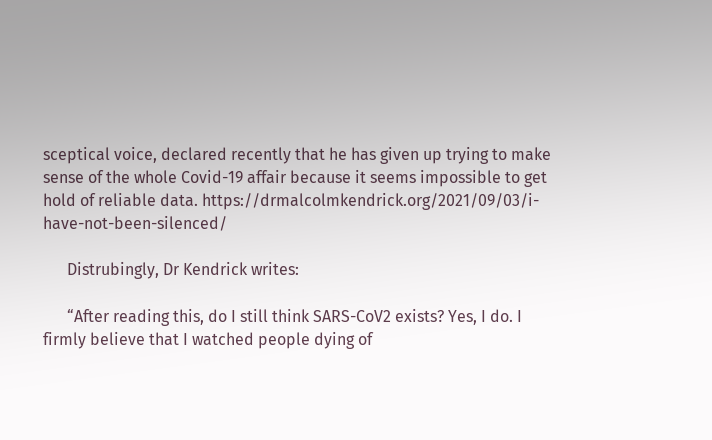sceptical voice, declared recently that he has given up trying to make sense of the whole Covid-19 affair because it seems impossible to get hold of reliable data. https://drmalcolmkendrick.org/2021/09/03/i-have-not-been-silenced/

      Distrubingly, Dr Kendrick writes:

      “After reading this, do I still think SARS-CoV2 exists? Yes, I do. I firmly believe that I watched people dying of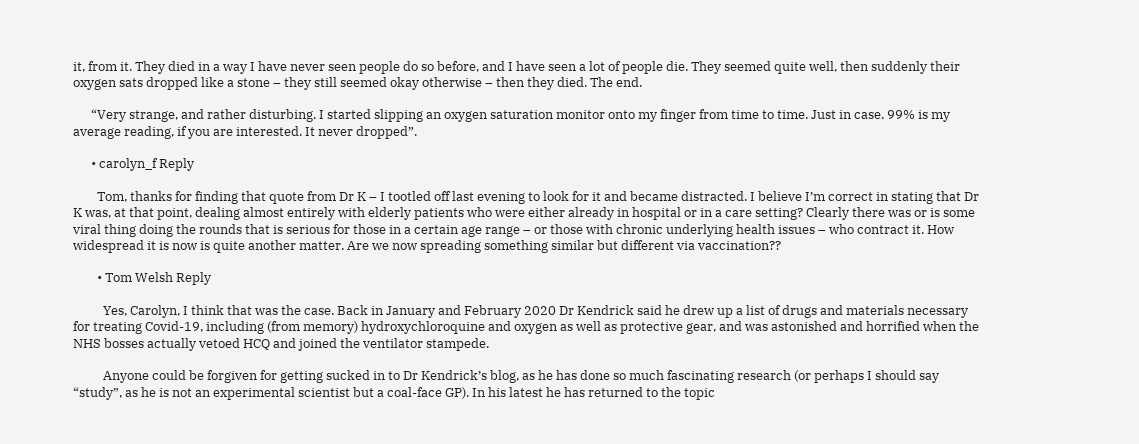it, from it. They died in a way I have never seen people do so before, and I have seen a lot of people die. They seemed quite well, then suddenly their oxygen sats dropped like a stone – they still seemed okay otherwise – then they died. The end.

      “Very strange, and rather disturbing. I started slipping an oxygen saturation monitor onto my finger from time to time. Just in case. 99% is my average reading, if you are interested. It never dropped”.

      • carolyn_f Reply

        Tom, thanks for finding that quote from Dr K – I tootled off last evening to look for it and became distracted. I believe I’m correct in stating that Dr K was, at that point, dealing almost entirely with elderly patients who were either already in hospital or in a care setting? Clearly there was or is some viral thing doing the rounds that is serious for those in a certain age range – or those with chronic underlying health issues – who contract it. How widespread it is now is quite another matter. Are we now spreading something similar but different via vaccination??

        • Tom Welsh Reply

          Yes, Carolyn, I think that was the case. Back in January and February 2020 Dr Kendrick said he drew up a list of drugs and materials necessary for treating Covid-19, including (from memory) hydroxychloroquine and oxygen as well as protective gear, and was astonished and horrified when the NHS bosses actually vetoed HCQ and joined the ventilator stampede.

          Anyone could be forgiven for getting sucked in to Dr Kendrick’s blog, as he has done so much fascinating research (or perhaps I should say “study”, as he is not an experimental scientist but a coal-face GP). In his latest he has returned to the topic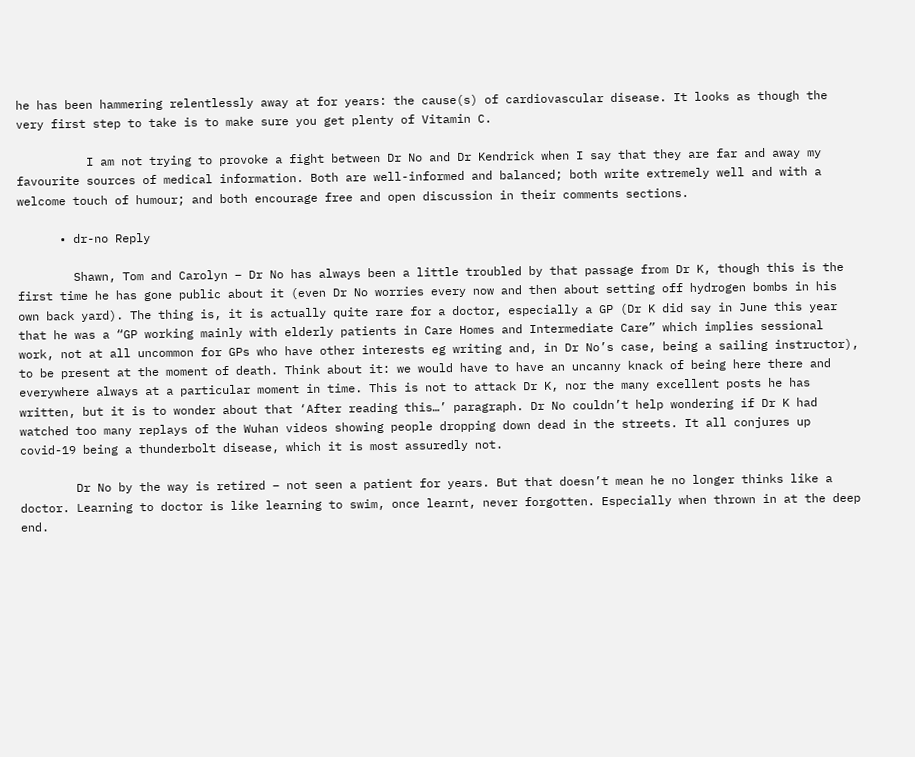he has been hammering relentlessly away at for years: the cause(s) of cardiovascular disease. It looks as though the very first step to take is to make sure you get plenty of Vitamin C.

          I am not trying to provoke a fight between Dr No and Dr Kendrick when I say that they are far and away my favourite sources of medical information. Both are well-informed and balanced; both write extremely well and with a welcome touch of humour; and both encourage free and open discussion in their comments sections.

      • dr-no Reply

        Shawn, Tom and Carolyn – Dr No has always been a little troubled by that passage from Dr K, though this is the first time he has gone public about it (even Dr No worries every now and then about setting off hydrogen bombs in his own back yard). The thing is, it is actually quite rare for a doctor, especially a GP (Dr K did say in June this year that he was a “GP working mainly with elderly patients in Care Homes and Intermediate Care” which implies sessional work, not at all uncommon for GPs who have other interests eg writing and, in Dr No’s case, being a sailing instructor), to be present at the moment of death. Think about it: we would have to have an uncanny knack of being here there and everywhere always at a particular moment in time. This is not to attack Dr K, nor the many excellent posts he has written, but it is to wonder about that ‘After reading this…’ paragraph. Dr No couldn’t help wondering if Dr K had watched too many replays of the Wuhan videos showing people dropping down dead in the streets. It all conjures up covid-19 being a thunderbolt disease, which it is most assuredly not.

        Dr No by the way is retired – not seen a patient for years. But that doesn’t mean he no longer thinks like a doctor. Learning to doctor is like learning to swim, once learnt, never forgotten. Especially when thrown in at the deep end.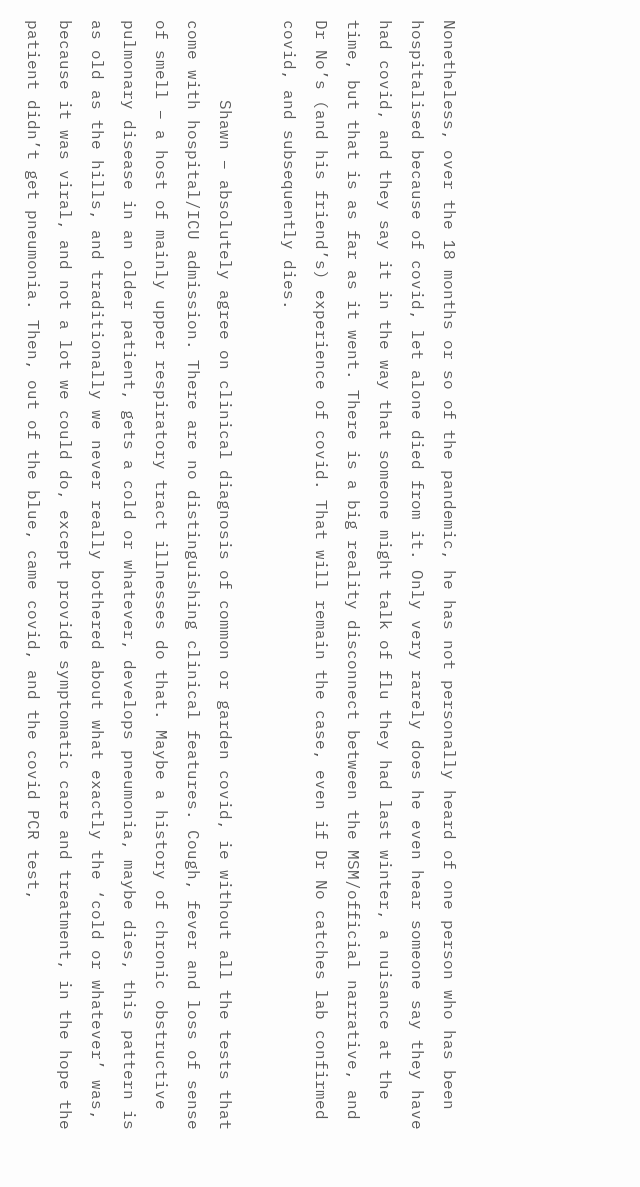Nonetheless, over the 18 months or so of the pandemic, he has not personally heard of one person who has been hospitalised because of covid, let alone died from it. Only very rarely does he even hear someone say they have had covid, and they say it in the way that someone might talk of flu they had last winter, a nuisance at the time, but that is as far as it went. There is a big reality disconnect between the MSM/official narrative, and Dr No’s (and his friend’s) experience of covid. That will remain the case, even if Dr No catches lab confirmed covid, and subsequently dies.

        Shawn – absolutely agree on clinical diagnosis of common or garden covid, ie without all the tests that come with hospital/ICU admission. There are no distinguishing clinical features. Cough, fever and loss of sense of smell – a host of mainly upper respiratory tract illnesses do that. Maybe a history of chronic obstructive pulmonary disease in an older patient, gets a cold or whatever, develops pneumonia, maybe dies, this pattern is as old as the hills, and traditionally we never really bothered about what exactly the ‘cold or whatever’ was, because it was viral, and not a lot we could do, except provide symptomatic care and treatment, in the hope the patient didn’t get pneumonia. Then, out of the blue, came covid, and the covid PCR test,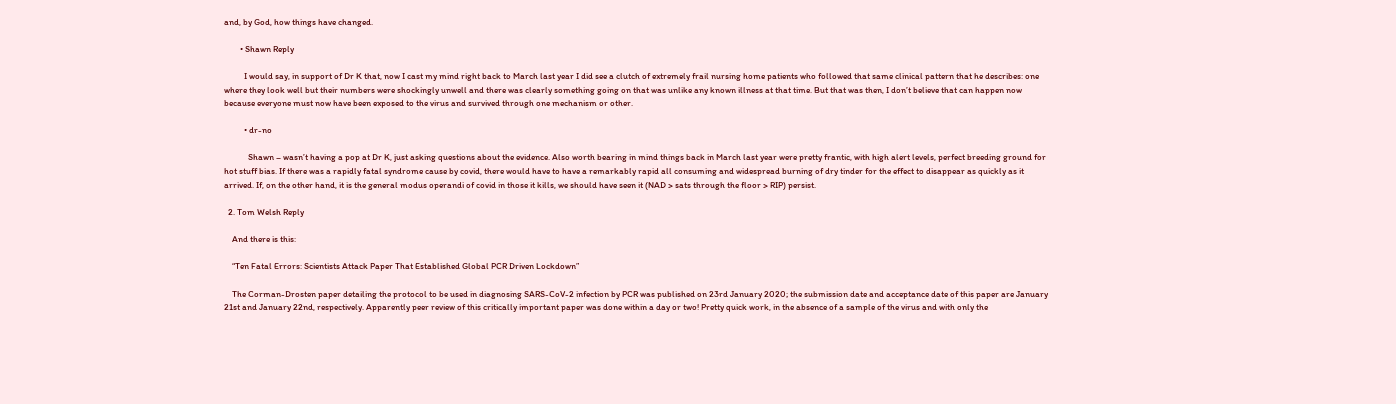and, by God, how things have changed.

        • Shawn Reply

          I would say, in support of Dr K that, now I cast my mind right back to March last year I did see a clutch of extremely frail nursing home patients who followed that same clinical pattern that he describes: one where they look well but their numbers were shockingly unwell and there was clearly something going on that was unlike any known illness at that time. But that was then, I don’t believe that can happen now because everyone must now have been exposed to the virus and survived through one mechanism or other.

          • dr-no

            Shawn – wasn’t having a pop at Dr K, just asking questions about the evidence. Also worth bearing in mind things back in March last year were pretty frantic, with high alert levels, perfect breeding ground for hot stuff bias. If there was a rapidly fatal syndrome cause by covid, there would have to have a remarkably rapid all consuming and widespread burning of dry tinder for the effect to disappear as quickly as it arrived. If, on the other hand, it is the general modus operandi of covid in those it kills, we should have seen it (NAD > sats through the floor > RIP) persist.

  2. Tom Welsh Reply

    And there is this:

    “Ten Fatal Errors: Scientists Attack Paper That Established Global PCR Driven Lockdown”

    The Corman-Drosten paper detailing the protocol to be used in diagnosing SARS-CoV-2 infection by PCR was published on 23rd January 2020; the submission date and acceptance date of this paper are January 21st and January 22nd, respectively. Apparently peer review of this critically important paper was done within a day or two! Pretty quick work, in the absence of a sample of the virus and with only the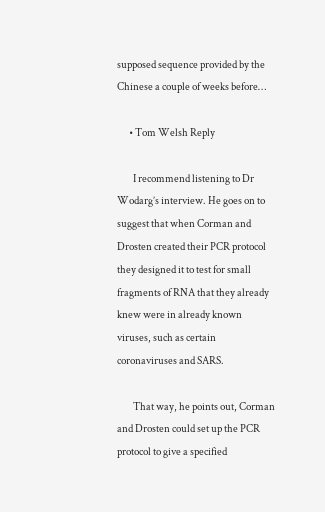supposed sequence provided by the Chinese a couple of weeks before…

      • Tom Welsh Reply

        I recommend listening to Dr Wodarg’s interview. He goes on to suggest that when Corman and Drosten created their PCR protocol they designed it to test for small fragments of RNA that they already knew were in already known viruses, such as certain coronaviruses and SARS.

        That way, he points out, Corman and Drosten could set up the PCR protocol to give a specified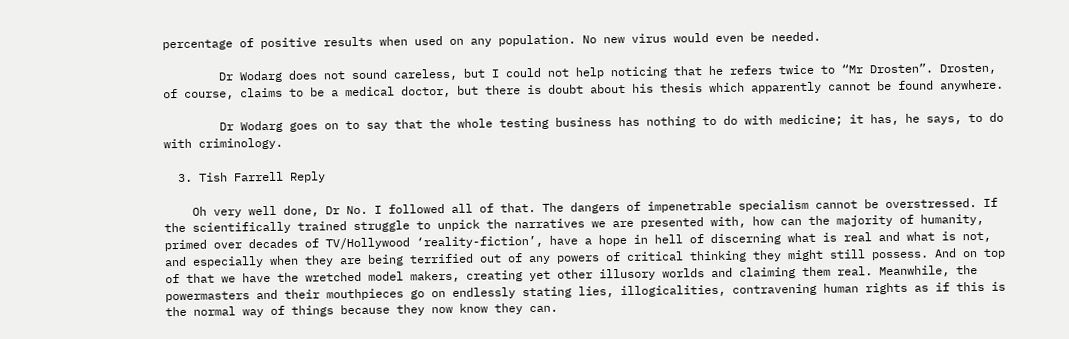percentage of positive results when used on any population. No new virus would even be needed.

        Dr Wodarg does not sound careless, but I could not help noticing that he refers twice to “Mr Drosten”. Drosten, of course, claims to be a medical doctor, but there is doubt about his thesis which apparently cannot be found anywhere.

        Dr Wodarg goes on to say that the whole testing business has nothing to do with medicine; it has, he says, to do with criminology.

  3. Tish Farrell Reply

    Oh very well done, Dr No. I followed all of that. The dangers of impenetrable specialism cannot be overstressed. If the scientifically trained struggle to unpick the narratives we are presented with, how can the majority of humanity, primed over decades of TV/Hollywood ‘reality-fiction’, have a hope in hell of discerning what is real and what is not, and especially when they are being terrified out of any powers of critical thinking they might still possess. And on top of that we have the wretched model makers, creating yet other illusory worlds and claiming them real. Meanwhile, the powermasters and their mouthpieces go on endlessly stating lies, illogicalities, contravening human rights as if this is the normal way of things because they now know they can.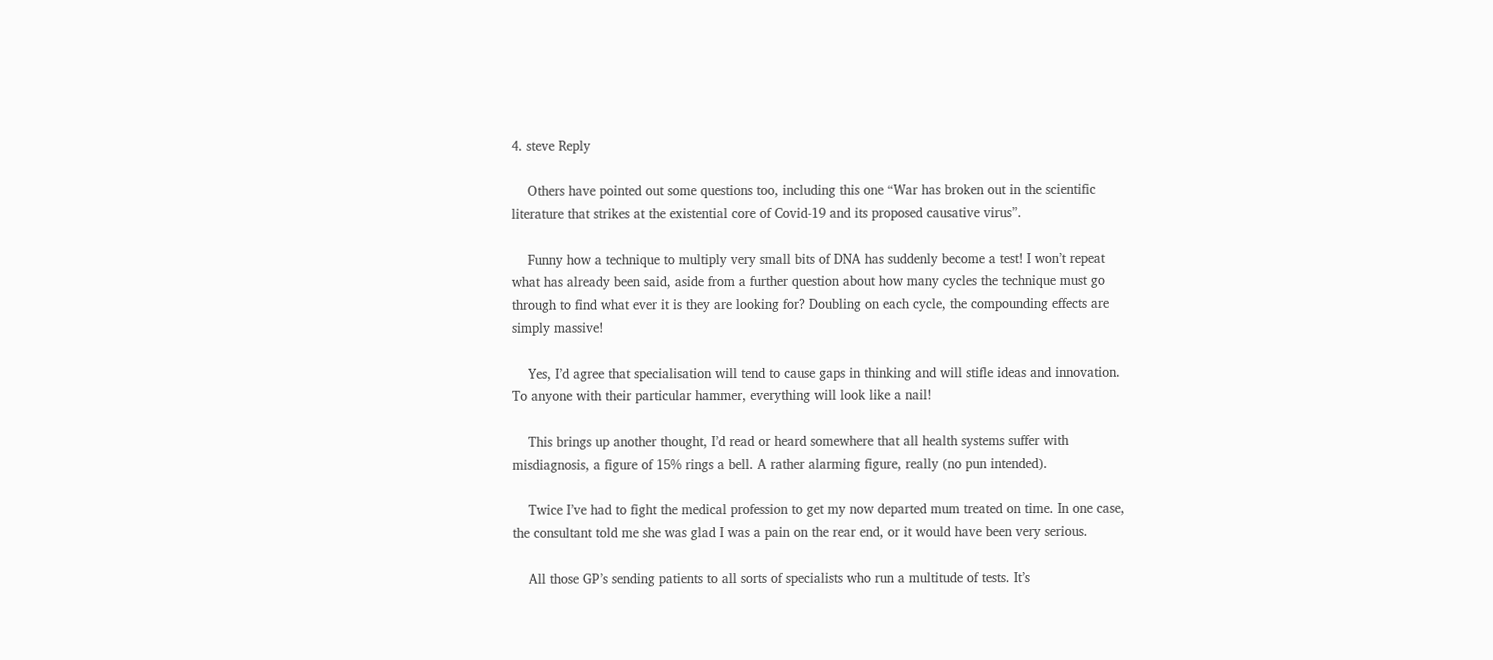4. steve Reply

    Others have pointed out some questions too, including this one “War has broken out in the scientific literature that strikes at the existential core of Covid-19 and its proposed causative virus”.

    Funny how a technique to multiply very small bits of DNA has suddenly become a test! I won’t repeat what has already been said, aside from a further question about how many cycles the technique must go through to find what ever it is they are looking for? Doubling on each cycle, the compounding effects are simply massive!

    Yes, I’d agree that specialisation will tend to cause gaps in thinking and will stifle ideas and innovation. To anyone with their particular hammer, everything will look like a nail!

    This brings up another thought, I’d read or heard somewhere that all health systems suffer with misdiagnosis, a figure of 15% rings a bell. A rather alarming figure, really (no pun intended).

    Twice I’ve had to fight the medical profession to get my now departed mum treated on time. In one case, the consultant told me she was glad I was a pain on the rear end, or it would have been very serious.

    All those GP’s sending patients to all sorts of specialists who run a multitude of tests. It’s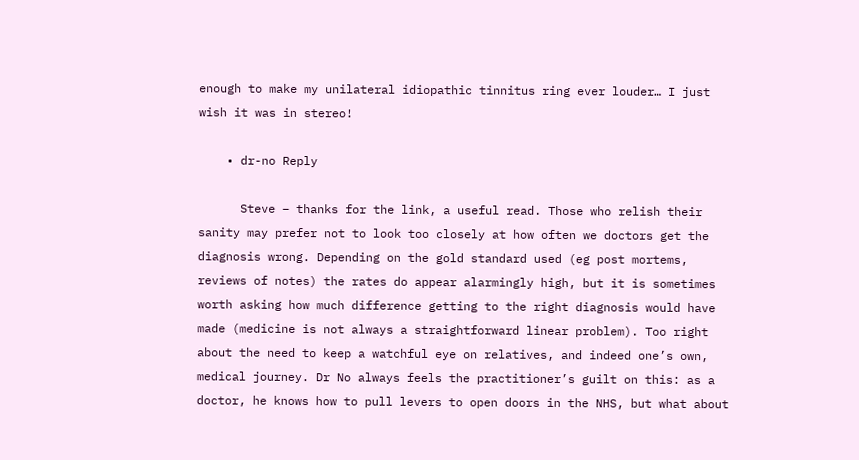enough to make my unilateral idiopathic tinnitus ring ever louder… I just wish it was in stereo!

    • dr-no Reply

      Steve – thanks for the link, a useful read. Those who relish their sanity may prefer not to look too closely at how often we doctors get the diagnosis wrong. Depending on the gold standard used (eg post mortems, reviews of notes) the rates do appear alarmingly high, but it is sometimes worth asking how much difference getting to the right diagnosis would have made (medicine is not always a straightforward linear problem). Too right about the need to keep a watchful eye on relatives, and indeed one’s own, medical journey. Dr No always feels the practitioner’s guilt on this: as a doctor, he knows how to pull levers to open doors in the NHS, but what about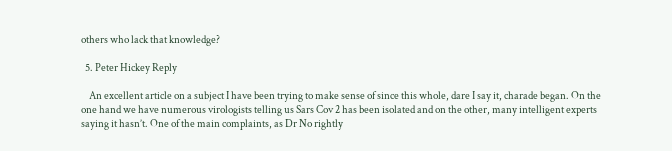others who lack that knowledge?

  5. Peter Hickey Reply

    An excellent article on a subject I have been trying to make sense of since this whole, dare I say it, charade began. On the one hand we have numerous virologists telling us Sars Cov 2 has been isolated and on the other, many intelligent experts saying it hasn’t. One of the main complaints, as Dr No rightly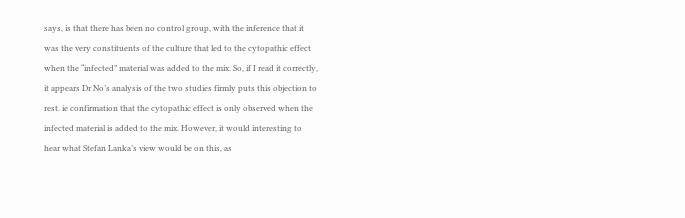says, is that there has been no control group, with the inference that it was the very constituents of the culture that led to the cytopathic effect when the “infected” material was added to the mix. So, if I read it correctly, it appears Dr No’s analysis of the two studies firmly puts this objection to rest. ie confirmation that the cytopathic effect is only observed when the infected material is added to the mix. However, it would interesting to hear what Stefan Lanka’s view would be on this, as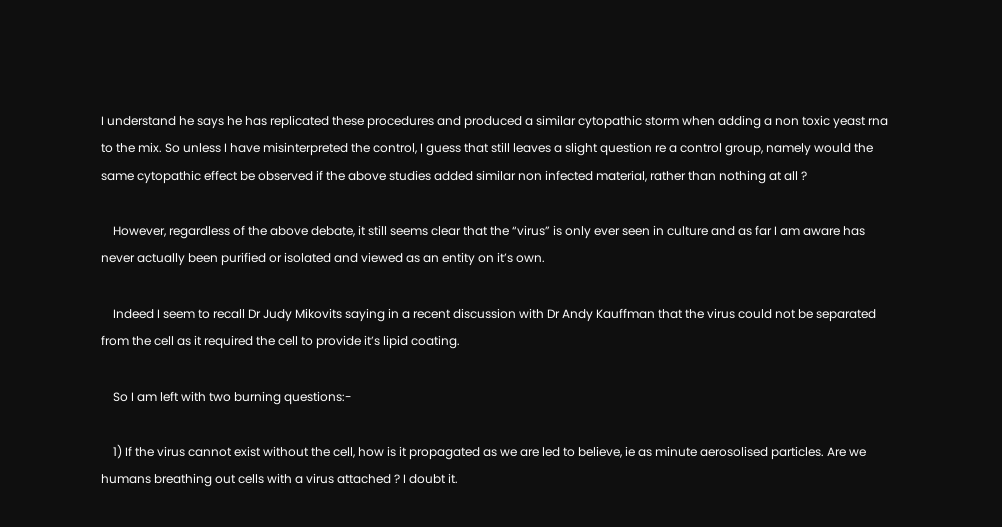I understand he says he has replicated these procedures and produced a similar cytopathic storm when adding a non toxic yeast rna to the mix. So unless I have misinterpreted the control, I guess that still leaves a slight question re a control group, namely would the same cytopathic effect be observed if the above studies added similar non infected material, rather than nothing at all ?

    However, regardless of the above debate, it still seems clear that the “virus” is only ever seen in culture and as far I am aware has never actually been purified or isolated and viewed as an entity on it’s own.

    Indeed I seem to recall Dr Judy Mikovits saying in a recent discussion with Dr Andy Kauffman that the virus could not be separated from the cell as it required the cell to provide it’s lipid coating.

    So I am left with two burning questions:-

    1) If the virus cannot exist without the cell, how is it propagated as we are led to believe, ie as minute aerosolised particles. Are we humans breathing out cells with a virus attached ? I doubt it.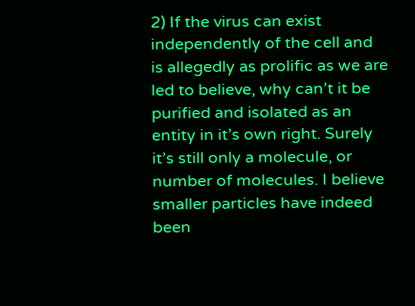2) If the virus can exist independently of the cell and is allegedly as prolific as we are led to believe, why can’t it be purified and isolated as an entity in it’s own right. Surely it’s still only a molecule, or number of molecules. I believe smaller particles have indeed been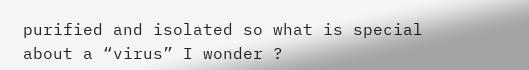purified and isolated so what is special about a “virus” I wonder ?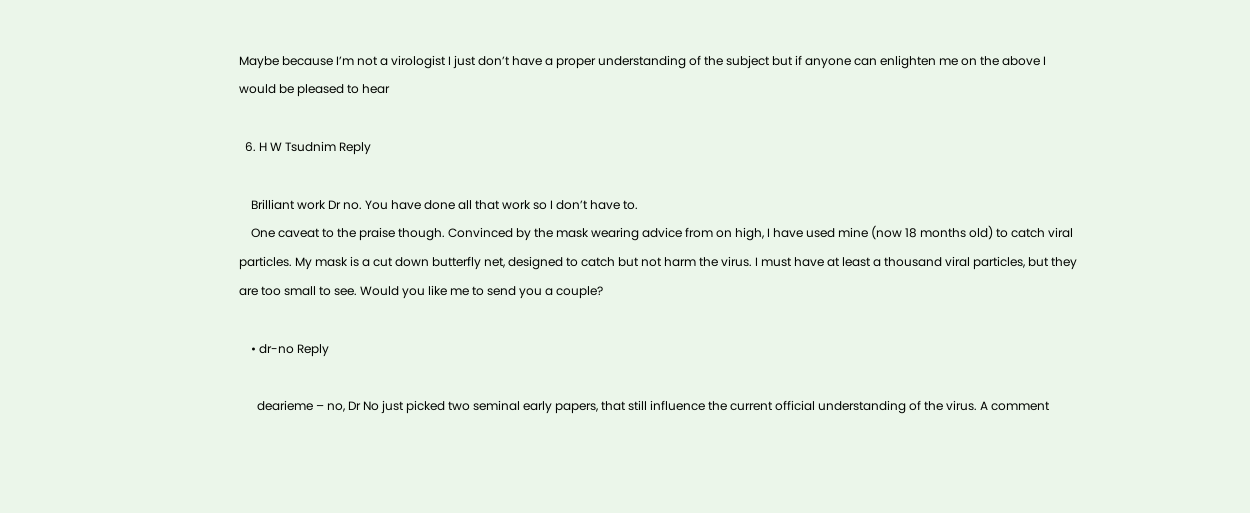Maybe because I’m not a virologist I just don’t have a proper understanding of the subject but if anyone can enlighten me on the above I would be pleased to hear

  6. H W Tsudnim Reply

    Brilliant work Dr no. You have done all that work so I don’t have to.
    One caveat to the praise though. Convinced by the mask wearing advice from on high, I have used mine (now 18 months old) to catch viral particles. My mask is a cut down butterfly net, designed to catch but not harm the virus. I must have at least a thousand viral particles, but they are too small to see. Would you like me to send you a couple?

    • dr-no Reply

      dearieme – no, Dr No just picked two seminal early papers, that still influence the current official understanding of the virus. A comment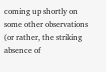coming up shortly on some other observations (or rather, the striking absence of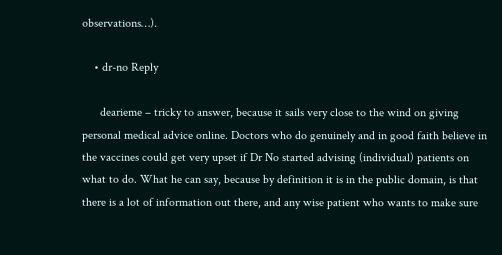observations…).

    • dr-no Reply

      dearieme – tricky to answer, because it sails very close to the wind on giving personal medical advice online. Doctors who do genuinely and in good faith believe in the vaccines could get very upset if Dr No started advising (individual) patients on what to do. What he can say, because by definition it is in the public domain, is that there is a lot of information out there, and any wise patient who wants to make sure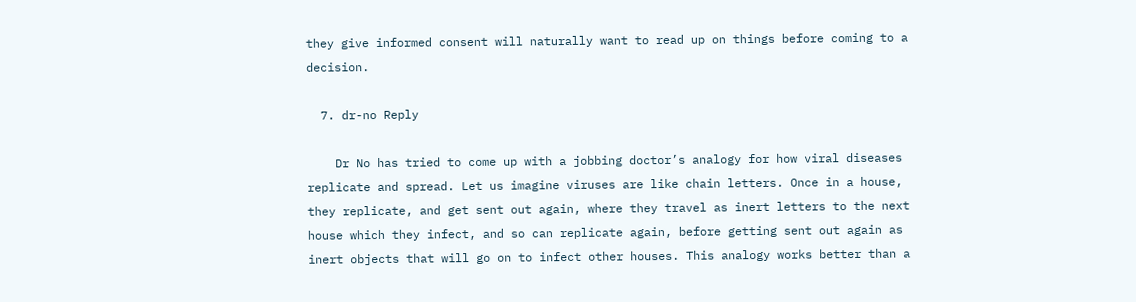they give informed consent will naturally want to read up on things before coming to a decision.

  7. dr-no Reply

    Dr No has tried to come up with a jobbing doctor’s analogy for how viral diseases replicate and spread. Let us imagine viruses are like chain letters. Once in a house, they replicate, and get sent out again, where they travel as inert letters to the next house which they infect, and so can replicate again, before getting sent out again as inert objects that will go on to infect other houses. This analogy works better than a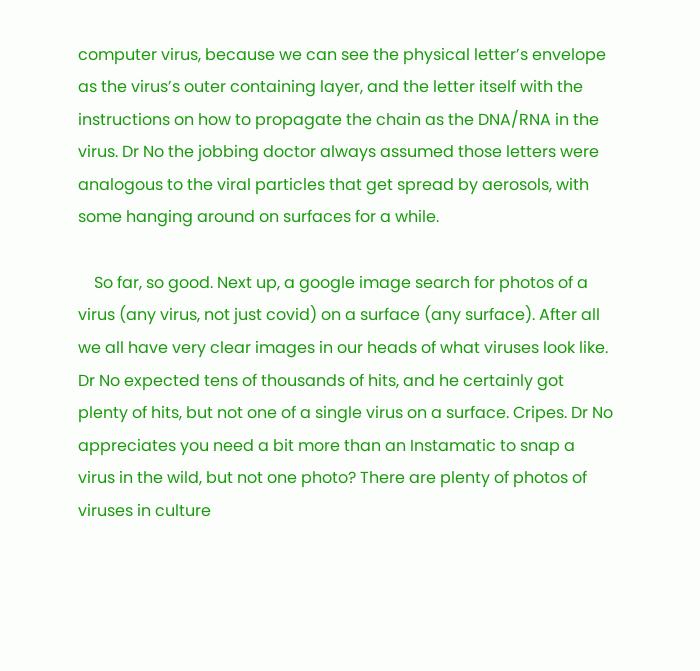computer virus, because we can see the physical letter’s envelope as the virus’s outer containing layer, and the letter itself with the instructions on how to propagate the chain as the DNA/RNA in the virus. Dr No the jobbing doctor always assumed those letters were analogous to the viral particles that get spread by aerosols, with some hanging around on surfaces for a while.

    So far, so good. Next up, a google image search for photos of a virus (any virus, not just covid) on a surface (any surface). After all we all have very clear images in our heads of what viruses look like. Dr No expected tens of thousands of hits, and he certainly got plenty of hits, but not one of a single virus on a surface. Cripes. Dr No appreciates you need a bit more than an Instamatic to snap a virus in the wild, but not one photo? There are plenty of photos of viruses in culture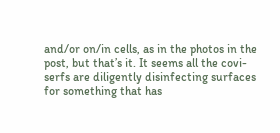and/or on/in cells, as in the photos in the post, but that’s it. It seems all the covi-serfs are diligently disinfecting surfaces for something that has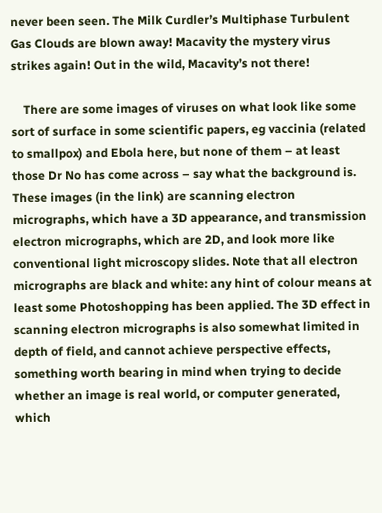never been seen. The Milk Curdler’s Multiphase Turbulent Gas Clouds are blown away! Macavity the mystery virus strikes again! Out in the wild, Macavity’s not there!

    There are some images of viruses on what look like some sort of surface in some scientific papers, eg vaccinia (related to smallpox) and Ebola here, but none of them – at least those Dr No has come across – say what the background is. These images (in the link) are scanning electron micrographs, which have a 3D appearance, and transmission electron micrographs, which are 2D, and look more like conventional light microscopy slides. Note that all electron micrographs are black and white: any hint of colour means at least some Photoshopping has been applied. The 3D effect in scanning electron micrographs is also somewhat limited in depth of field, and cannot achieve perspective effects, something worth bearing in mind when trying to decide whether an image is real world, or computer generated, which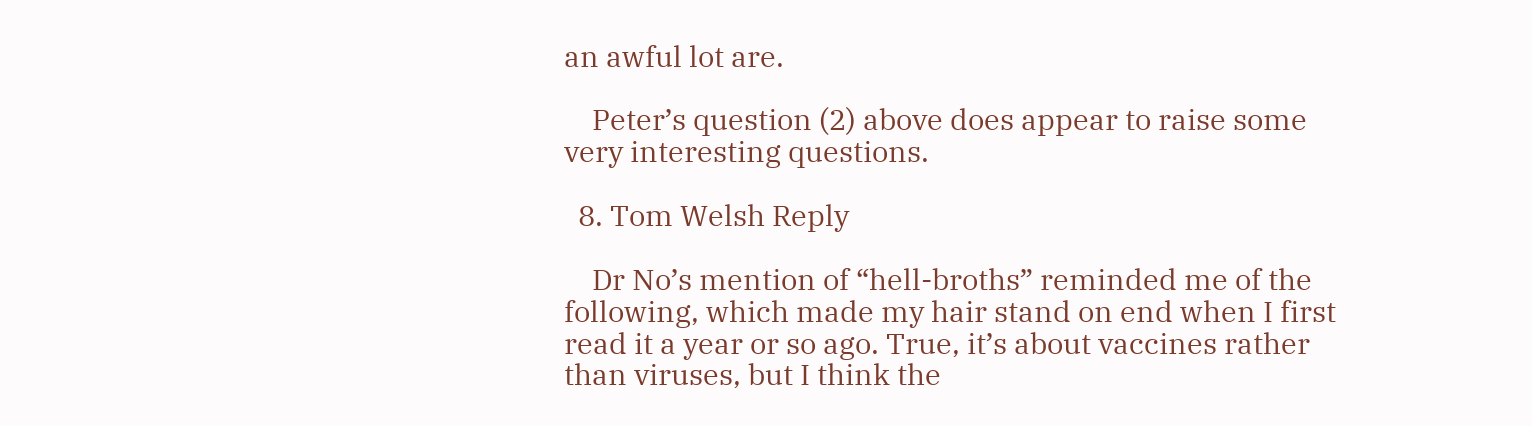an awful lot are.

    Peter’s question (2) above does appear to raise some very interesting questions.

  8. Tom Welsh Reply

    Dr No’s mention of “hell-broths” reminded me of the following, which made my hair stand on end when I first read it a year or so ago. True, it’s about vaccines rather than viruses, but I think the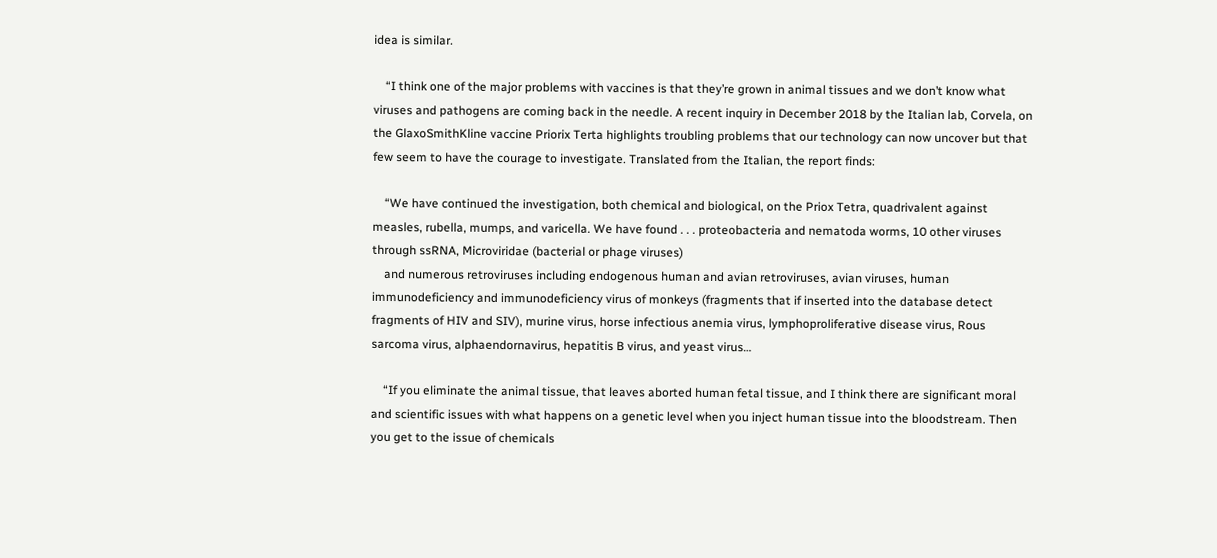idea is similar.

    “I think one of the major problems with vaccines is that they’re grown in animal tissues and we don’t know what viruses and pathogens are coming back in the needle. A recent inquiry in December 2018 by the Italian lab, Corvela, on the GlaxoSmithKline vaccine Priorix Terta highlights troubling problems that our technology can now uncover but that few seem to have the courage to investigate. Translated from the Italian, the report finds:

    “We have continued the investigation, both chemical and biological, on the Priox Tetra, quadrivalent against measles, rubella, mumps, and varicella. We have found . . . proteobacteria and nematoda worms, 10 other viruses through ssRNA, Microviridae (bacterial or phage viruses)
    and numerous retroviruses including endogenous human and avian retroviruses, avian viruses, human immunodeficiency and immunodeficiency virus of monkeys (fragments that if inserted into the database detect fragments of HIV and SIV), murine virus, horse infectious anemia virus, lymphoproliferative disease virus, Rous sarcoma virus, alphaendornavirus, hepatitis B virus, and yeast virus…

    “If you eliminate the animal tissue, that leaves aborted human fetal tissue, and I think there are significant moral and scientific issues with what happens on a genetic level when you inject human tissue into the bloodstream. Then you get to the issue of chemicals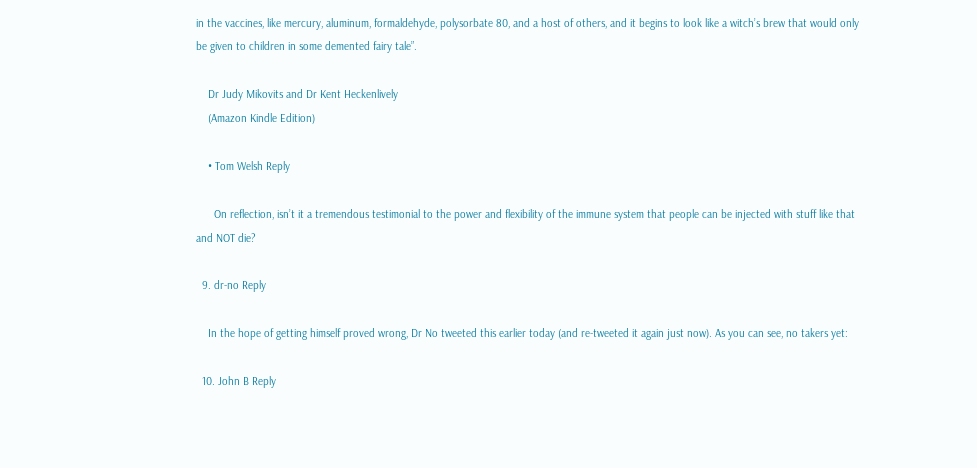in the vaccines, like mercury, aluminum, formaldehyde, polysorbate 80, and a host of others, and it begins to look like a witch’s brew that would only be given to children in some demented fairy tale”.

    Dr Judy Mikovits and Dr Kent Heckenlively
    (Amazon Kindle Edition)

    • Tom Welsh Reply

      On reflection, isn’t it a tremendous testimonial to the power and flexibility of the immune system that people can be injected with stuff like that and NOT die?

  9. dr-no Reply

    In the hope of getting himself proved wrong, Dr No tweeted this earlier today (and re-tweeted it again just now). As you can see, no takers yet:

  10. John B Reply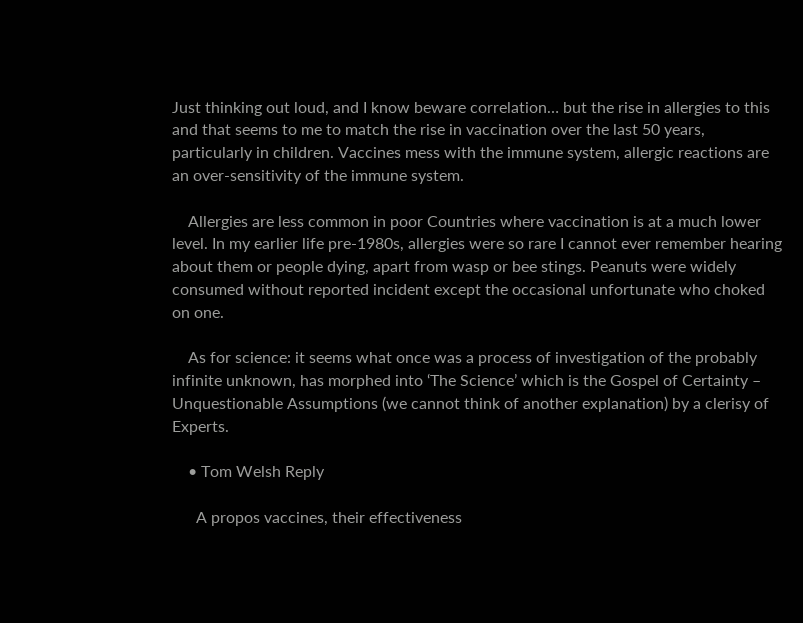Just thinking out loud, and I know beware correlation… but the rise in allergies to this and that seems to me to match the rise in vaccination over the last 50 years, particularly in children. Vaccines mess with the immune system, allergic reactions are an over-sensitivity of the immune system.

    Allergies are less common in poor Countries where vaccination is at a much lower level. In my earlier life pre-1980s, allergies were so rare I cannot ever remember hearing about them or people dying, apart from wasp or bee stings. Peanuts were widely consumed without reported incident except the occasional unfortunate who choked on one.

    As for science: it seems what once was a process of investigation of the probably infinite unknown, has morphed into ‘The Science’ which is the Gospel of Certainty – Unquestionable Assumptions (we cannot think of another explanation) by a clerisy of Experts.

    • Tom Welsh Reply

      A propos vaccines, their effectiveness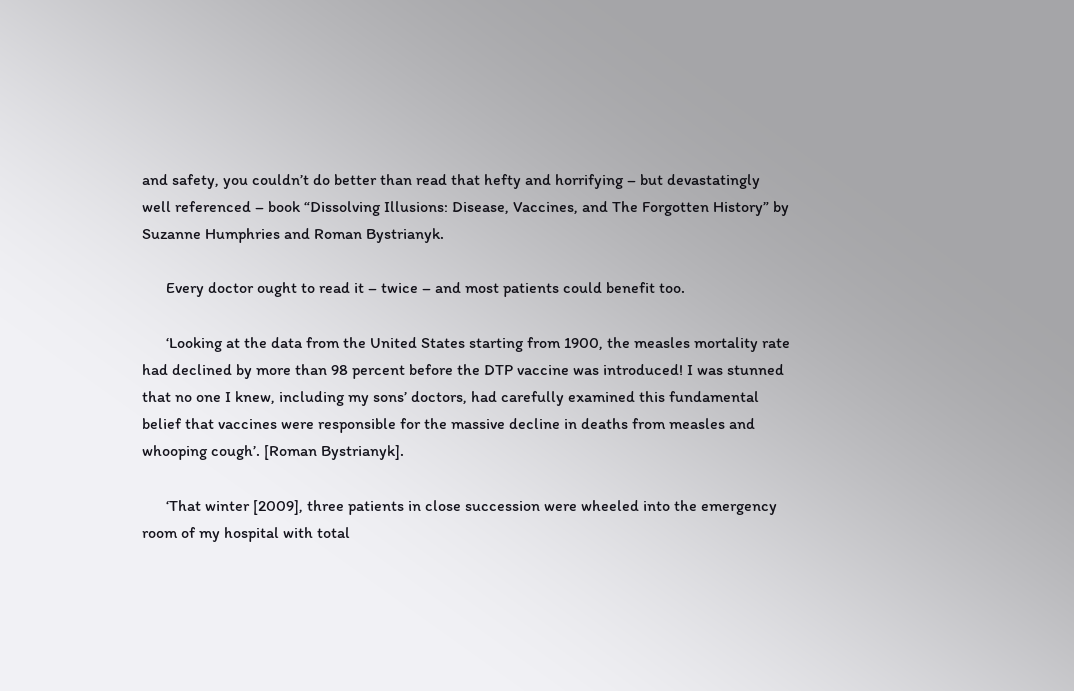and safety, you couldn’t do better than read that hefty and horrifying – but devastatingly well referenced – book “Dissolving Illusions: Disease, Vaccines, and The Forgotten History” by Suzanne Humphries and Roman Bystrianyk.

      Every doctor ought to read it – twice – and most patients could benefit too.

      ‘Looking at the data from the United States starting from 1900, the measles mortality rate had declined by more than 98 percent before the DTP vaccine was introduced! I was stunned that no one I knew, including my sons’ doctors, had carefully examined this fundamental belief that vaccines were responsible for the massive decline in deaths from measles and whooping cough’. [Roman Bystrianyk].

      ‘That winter [2009], three patients in close succession were wheeled into the emergency room of my hospital with total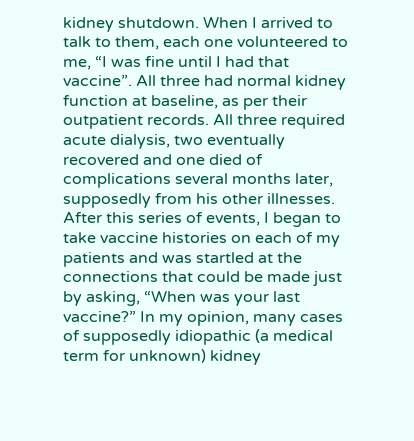kidney shutdown. When I arrived to talk to them, each one volunteered to me, “I was fine until I had that vaccine”. All three had normal kidney function at baseline, as per their outpatient records. All three required acute dialysis, two eventually recovered and one died of complications several months later, supposedly from his other illnesses. After this series of events, I began to take vaccine histories on each of my patients and was startled at the connections that could be made just by asking, “When was your last vaccine?” In my opinion, many cases of supposedly idiopathic (a medical term for unknown) kidney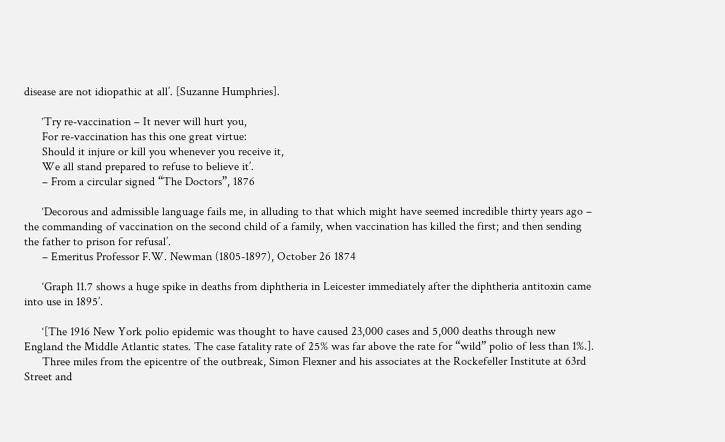disease are not idiopathic at all’. [Suzanne Humphries].

      ‘Try re-vaccination – It never will hurt you,
      For re-vaccination has this one great virtue:
      Should it injure or kill you whenever you receive it,
      We all stand prepared to refuse to believe it’.
      – From a circular signed “The Doctors”, 1876

      ‘Decorous and admissible language fails me, in alluding to that which might have seemed incredible thirty years ago – the commanding of vaccination on the second child of a family, when vaccination has killed the first; and then sending the father to prison for refusal’.
      – Emeritus Professor F.W. Newman (1805-1897), October 26 1874

      ‘Graph 11.7 shows a huge spike in deaths from diphtheria in Leicester immediately after the diphtheria antitoxin came into use in 1895’.

      ‘[The 1916 New York polio epidemic was thought to have caused 23,000 cases and 5,000 deaths through new England the Middle Atlantic states. The case fatality rate of 25% was far above the rate for “wild” polio of less than 1%.].
      Three miles from the epicentre of the outbreak, Simon Flexner and his associates at the Rockefeller Institute at 63rd Street and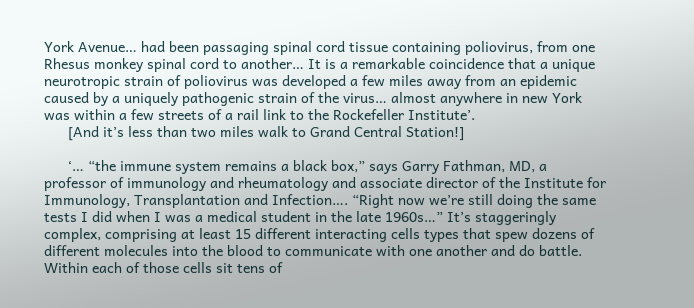York Avenue… had been passaging spinal cord tissue containing poliovirus, from one Rhesus monkey spinal cord to another… It is a remarkable coincidence that a unique neurotropic strain of poliovirus was developed a few miles away from an epidemic caused by a uniquely pathogenic strain of the virus… almost anywhere in new York was within a few streets of a rail link to the Rockefeller Institute’.
      [And it’s less than two miles walk to Grand Central Station!]

      ‘… “the immune system remains a black box,” says Garry Fathman, MD, a professor of immunology and rheumatology and associate director of the Institute for Immunology, Transplantation and Infection…. “Right now we’re still doing the same tests I did when I was a medical student in the late 1960s…” It’s staggeringly complex, comprising at least 15 different interacting cells types that spew dozens of different molecules into the blood to communicate with one another and do battle. Within each of those cells sit tens of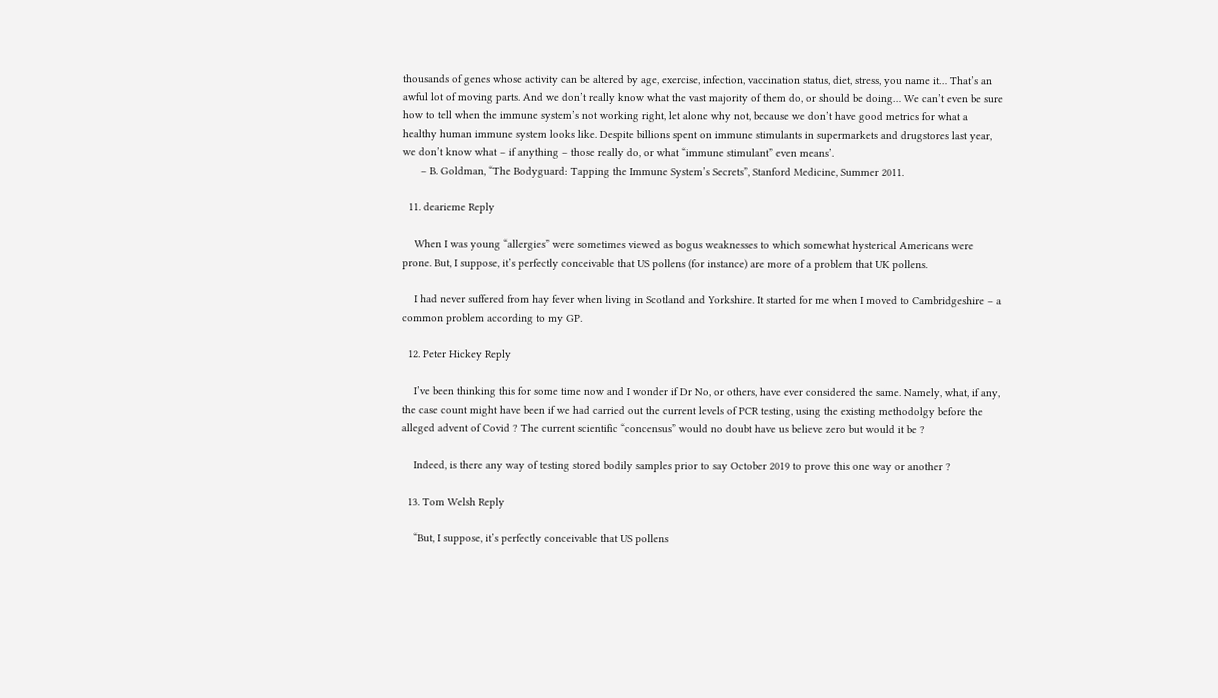thousands of genes whose activity can be altered by age, exercise, infection, vaccination status, diet, stress, you name it… That’s an awful lot of moving parts. And we don’t really know what the vast majority of them do, or should be doing… We can’t even be sure how to tell when the immune system’s not working right, let alone why not, because we don’t have good metrics for what a healthy human immune system looks like. Despite billions spent on immune stimulants in supermarkets and drugstores last year, we don’t know what – if anything – those really do, or what “immune stimulant” even means’.
      – B. Goldman, “The Bodyguard: Tapping the Immune System’s Secrets”, Stanford Medicine, Summer 2011.

  11. dearieme Reply

    When I was young “allergies” were sometimes viewed as bogus weaknesses to which somewhat hysterical Americans were prone. But, I suppose, it’s perfectly conceivable that US pollens (for instance) are more of a problem that UK pollens.

    I had never suffered from hay fever when living in Scotland and Yorkshire. It started for me when I moved to Cambridgeshire – a common problem according to my GP.

  12. Peter Hickey Reply

    I’ve been thinking this for some time now and I wonder if Dr No, or others, have ever considered the same. Namely, what, if any, the case count might have been if we had carried out the current levels of PCR testing, using the existing methodolgy before the alleged advent of Covid ? The current scientific “concensus” would no doubt have us believe zero but would it be ?

    Indeed, is there any way of testing stored bodily samples prior to say October 2019 to prove this one way or another ?

  13. Tom Welsh Reply

    “But, I suppose, it’s perfectly conceivable that US pollens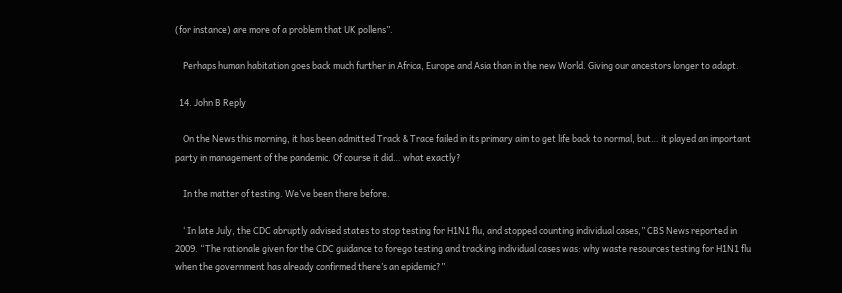(for instance) are more of a problem that UK pollens”.

    Perhaps human habitation goes back much further in Africa, Europe and Asia than in the new World. Giving our ancestors longer to adapt.

  14. John B Reply

    On the News this morning, it has been admitted Track & Trace failed in its primary aim to get life back to normal, but… it played an important party in management of the pandemic. Of course it did… what exactly?

    In the matter of testing. We’ve been there before.

    ‘ In late July, the CDC abruptly advised states to stop testing for H1N1 flu, and stopped counting individual cases,” CBS News reported in 2009. “The rationale given for the CDC guidance to forego testing and tracking individual cases was: why waste resources testing for H1N1 flu when the government has already confirmed there’s an epidemic?”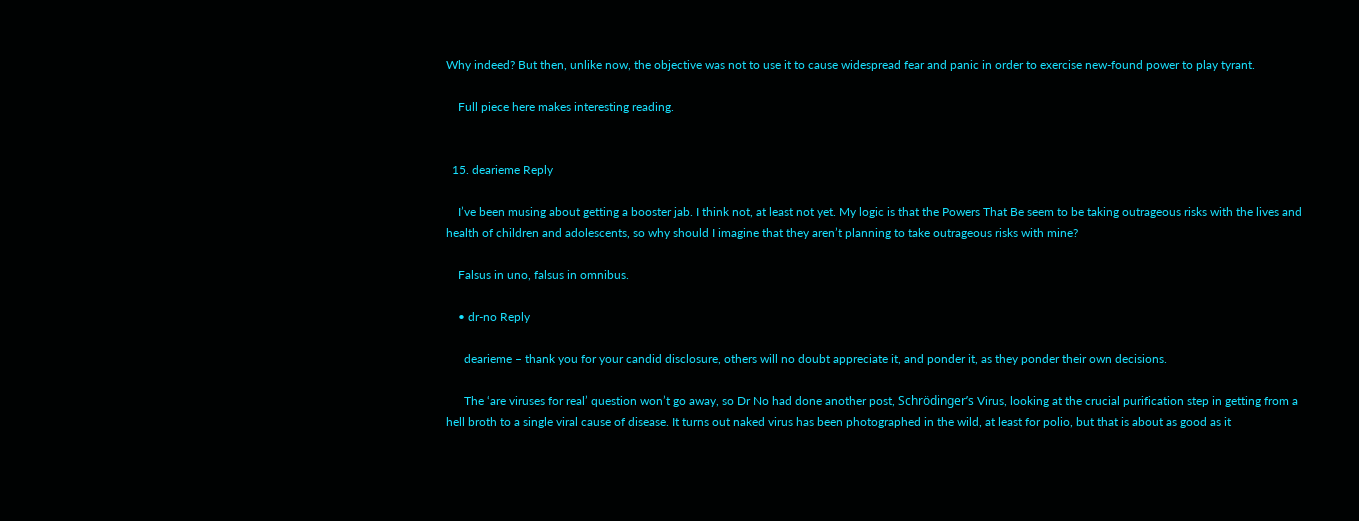Why indeed? But then, unlike now, the objective was not to use it to cause widespread fear and panic in order to exercise new-found power to play tyrant.

    Full piece here makes interesting reading.


  15. dearieme Reply

    I’ve been musing about getting a booster jab. I think not, at least not yet. My logic is that the Powers That Be seem to be taking outrageous risks with the lives and health of children and adolescents, so why should I imagine that they aren’t planning to take outrageous risks with mine?

    Falsus in uno, falsus in omnibus.

    • dr-no Reply

      dearieme – thank you for your candid disclosure, others will no doubt appreciate it, and ponder it, as they ponder their own decisions.

      The ‘are viruses for real’ question won’t go away, so Dr No had done another post, Schrödinger’s Virus, looking at the crucial purification step in getting from a hell broth to a single viral cause of disease. It turns out naked virus has been photographed in the wild, at least for polio, but that is about as good as it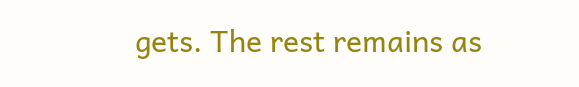gets. The rest remains as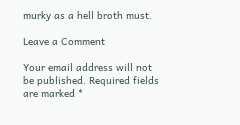murky as a hell broth must.

Leave a Comment

Your email address will not be published. Required fields are marked *